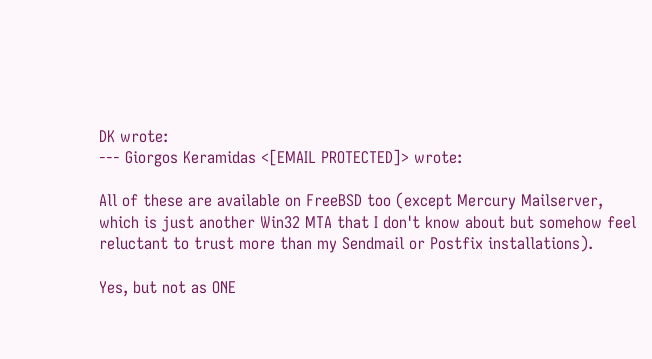DK wrote:
--- Giorgos Keramidas <[EMAIL PROTECTED]> wrote:

All of these are available on FreeBSD too (except Mercury Mailserver,
which is just another Win32 MTA that I don't know about but somehow feel
reluctant to trust more than my Sendmail or Postfix installations).

Yes, but not as ONE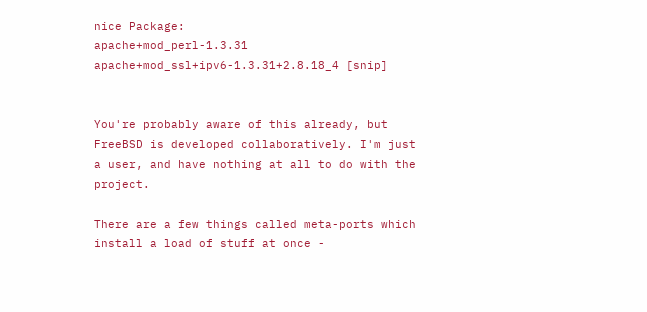nice Package:
apache+mod_perl-1.3.31 apache+mod_ssl+ipv6-1.3.31+2.8.18_4 [snip]


You're probably aware of this already, but FreeBSD is developed collaboratively. I'm just a user, and have nothing at all to do with the project.

There are a few things called meta-ports which install a load of stuff at once -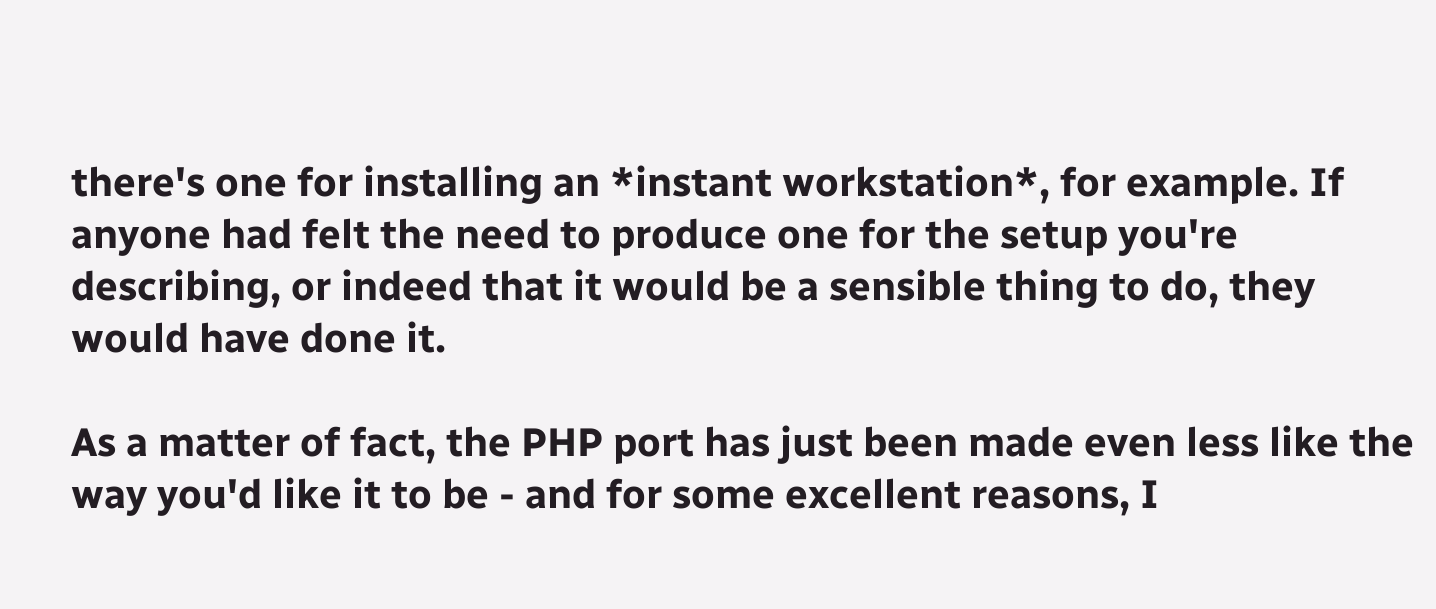there's one for installing an *instant workstation*, for example. If anyone had felt the need to produce one for the setup you're describing, or indeed that it would be a sensible thing to do, they would have done it.

As a matter of fact, the PHP port has just been made even less like the way you'd like it to be - and for some excellent reasons, I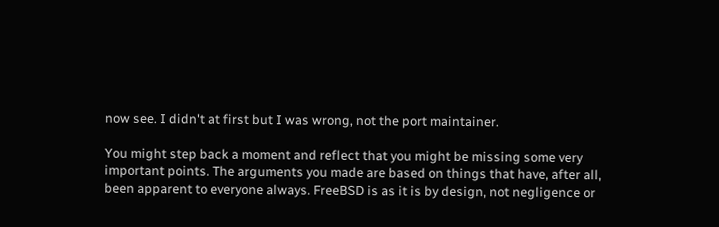now see. I didn't at first but I was wrong, not the port maintainer.

You might step back a moment and reflect that you might be missing some very important points. The arguments you made are based on things that have, after all, been apparent to everyone always. FreeBSD is as it is by design, not negligence or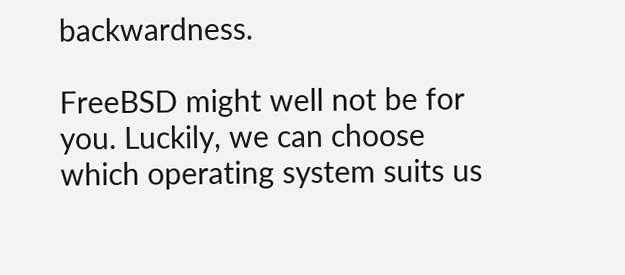backwardness.

FreeBSD might well not be for you. Luckily, we can choose which operating system suits us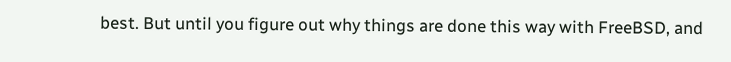best. But until you figure out why things are done this way with FreeBSD, and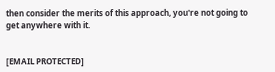then consider the merits of this approach, you're not going to get anywhere with it.


[EMAIL PROTECTED]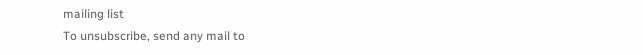mailing list
To unsubscribe, send any mail to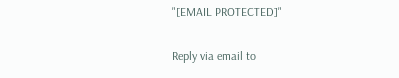"[EMAIL PROTECTED]"

Reply via email to